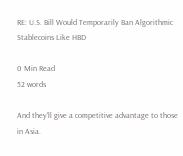RE: U.S. Bill Would Temporarily Ban Algorithmic Stablecoins Like HBD

0 Min Read
52 words

And they'll give a competitive advantage to those in Asia.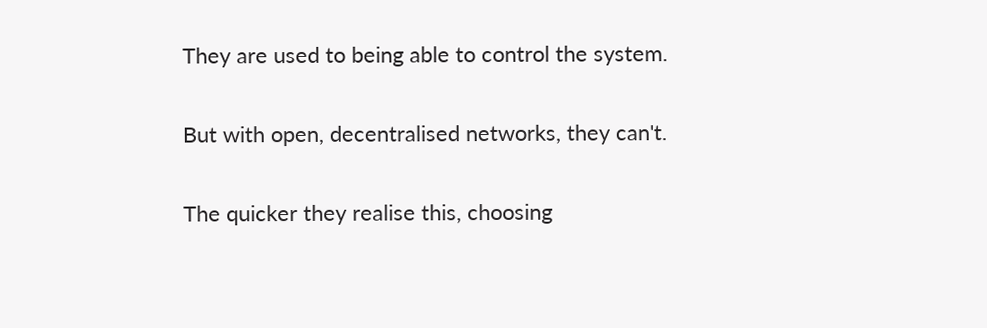They are used to being able to control the system.

But with open, decentralised networks, they can't.

The quicker they realise this, choosing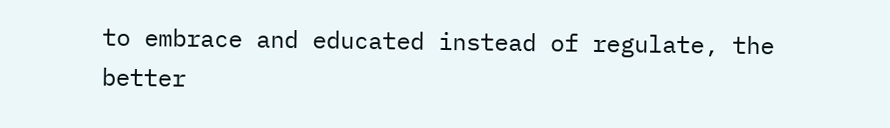to embrace and educated instead of regulate, the better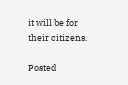it will be for their citizens.

Posted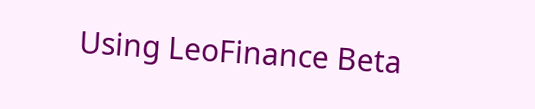Using LeoFinance Beta